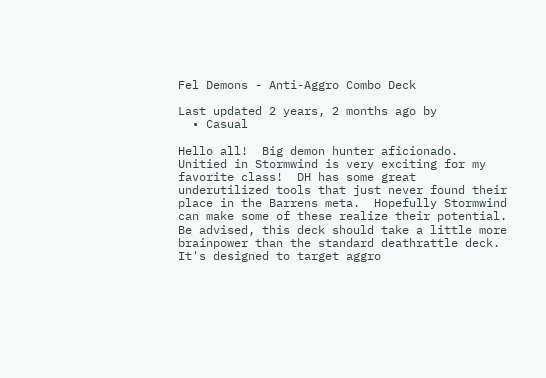Fel Demons - Anti-Aggro Combo Deck

Last updated 2 years, 2 months ago by
  • Casual

Hello all!  Big demon hunter aficionado.  Unitied in Stormwind is very exciting for my favorite class!  DH has some great underutilized tools that just never found their place in the Barrens meta.  Hopefully Stormwind can make some of these realize their potential.  Be advised, this deck should take a little more brainpower than the standard deathrattle deck.  It's designed to target aggro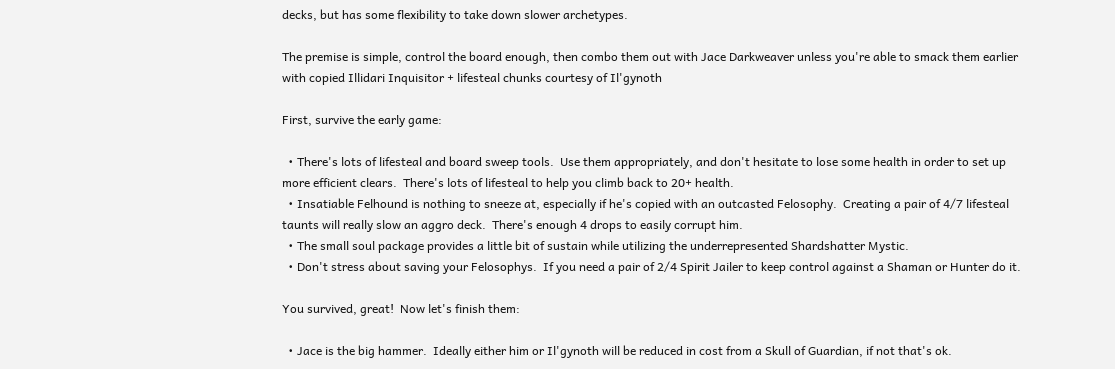decks, but has some flexibility to take down slower archetypes.

The premise is simple, control the board enough, then combo them out with Jace Darkweaver unless you're able to smack them earlier with copied Illidari Inquisitor + lifesteal chunks courtesy of Il'gynoth

First, survive the early game:

  • There's lots of lifesteal and board sweep tools.  Use them appropriately, and don't hesitate to lose some health in order to set up more efficient clears.  There's lots of lifesteal to help you climb back to 20+ health.
  • Insatiable Felhound is nothing to sneeze at, especially if he's copied with an outcasted Felosophy.  Creating a pair of 4/7 lifesteal taunts will really slow an aggro deck.  There's enough 4 drops to easily corrupt him.
  • The small soul package provides a little bit of sustain while utilizing the underrepresented Shardshatter Mystic.
  • Don't stress about saving your Felosophys.  If you need a pair of 2/4 Spirit Jailer to keep control against a Shaman or Hunter do it.

You survived, great!  Now let's finish them:

  • Jace is the big hammer.  Ideally either him or Il'gynoth will be reduced in cost from a Skull of Guardian, if not that's ok.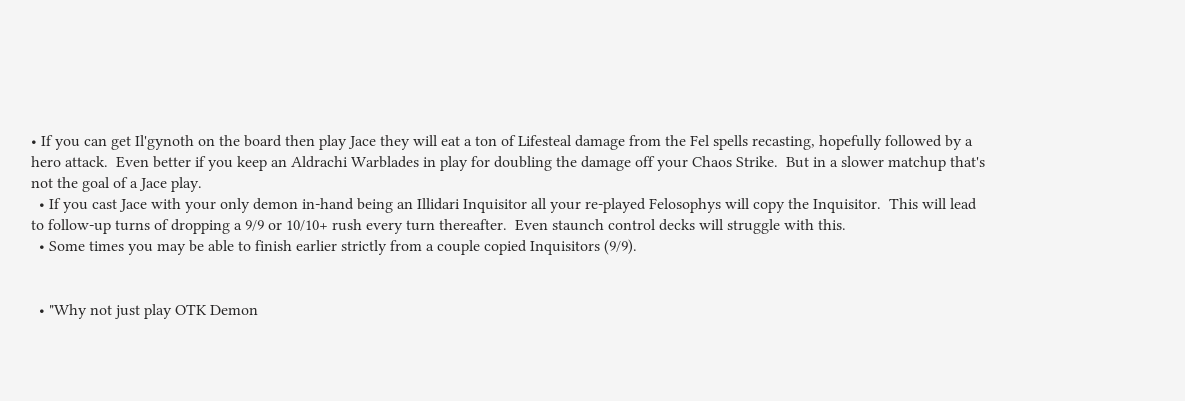• If you can get Il'gynoth on the board then play Jace they will eat a ton of Lifesteal damage from the Fel spells recasting, hopefully followed by a hero attack.  Even better if you keep an Aldrachi Warblades in play for doubling the damage off your Chaos Strike.  But in a slower matchup that's not the goal of a Jace play.
  • If you cast Jace with your only demon in-hand being an Illidari Inquisitor all your re-played Felosophys will copy the Inquisitor.  This will lead to follow-up turns of dropping a 9/9 or 10/10+ rush every turn thereafter.  Even staunch control decks will struggle with this.
  • Some times you may be able to finish earlier strictly from a couple copied Inquisitors (9/9).


  • "Why not just play OTK Demon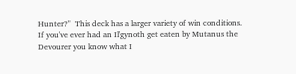Hunter?"  This deck has a larger variety of win conditions.  If you've ever had an Il'gynoth get eaten by Mutanus the Devourer you know what I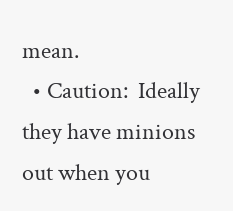mean.
  • Caution:  Ideally they have minions out when you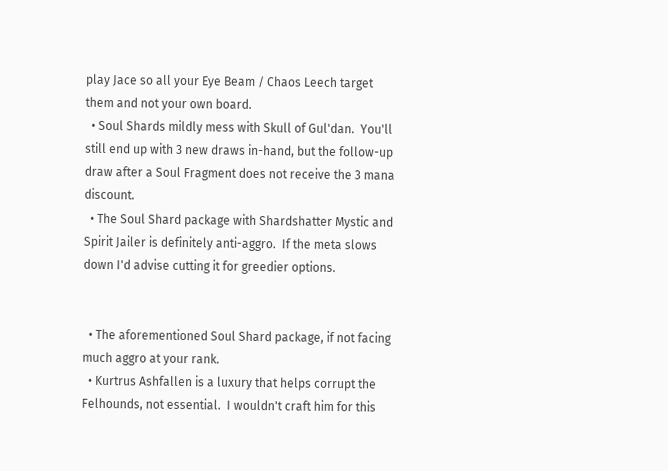play Jace so all your Eye Beam / Chaos Leech target them and not your own board.
  • Soul Shards mildly mess with Skull of Gul'dan.  You'll still end up with 3 new draws in-hand, but the follow-up draw after a Soul Fragment does not receive the 3 mana discount.
  • The Soul Shard package with Shardshatter Mystic and Spirit Jailer is definitely anti-aggro.  If the meta slows down I'd advise cutting it for greedier options.


  • The aforementioned Soul Shard package, if not facing much aggro at your rank.
  • Kurtrus Ashfallen is a luxury that helps corrupt the Felhounds, not essential.  I wouldn't craft him for this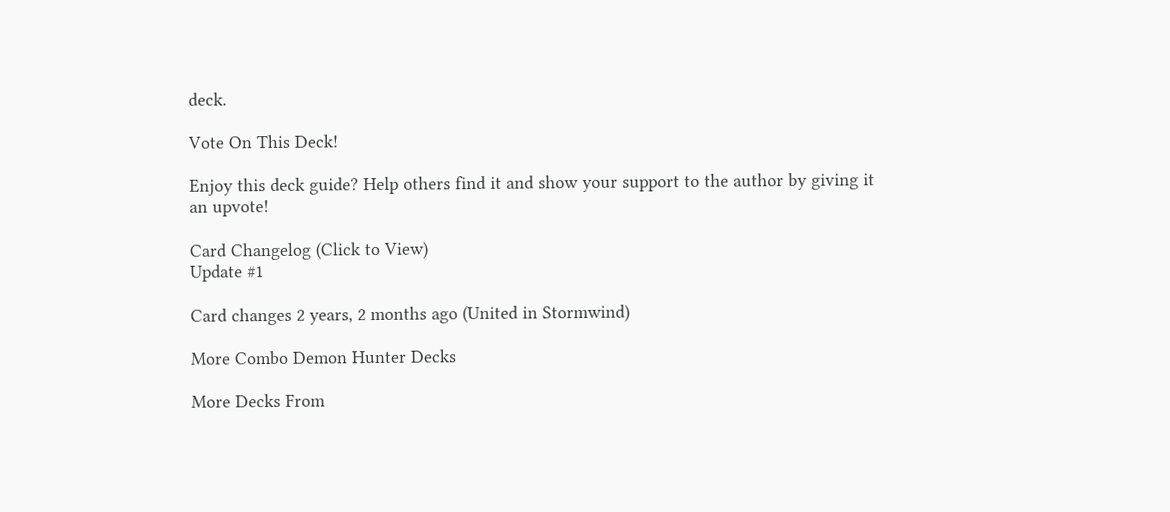deck.

Vote On This Deck!

Enjoy this deck guide? Help others find it and show your support to the author by giving it an upvote!

Card Changelog (Click to View)
Update #1

Card changes 2 years, 2 months ago (United in Stormwind)

More Combo Demon Hunter Decks

More Decks From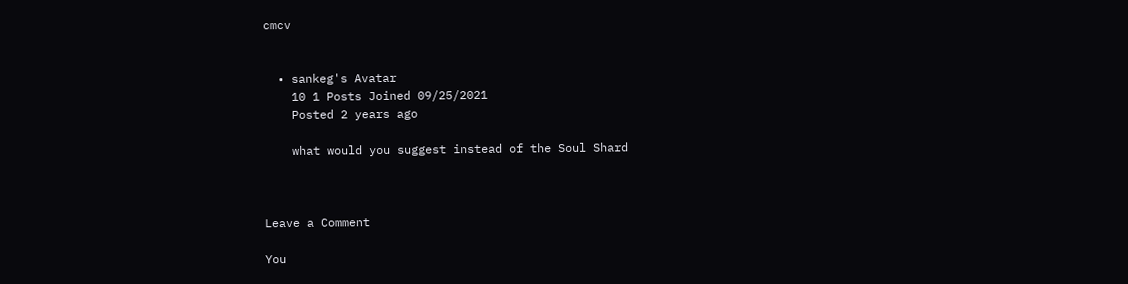cmcv


  • sankeg's Avatar
    10 1 Posts Joined 09/25/2021
    Posted 2 years ago

    what would you suggest instead of the Soul Shard



Leave a Comment

You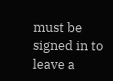must be signed in to leave a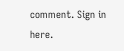comment. Sign in here.